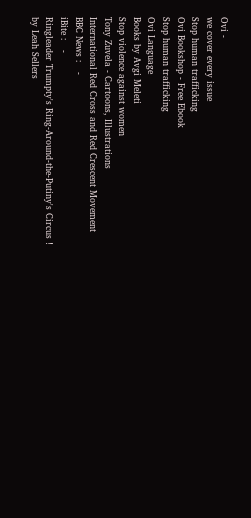Ovi -
we cover every issue
Stop human trafficking
Ovi Bookshop - Free Ebook
Stop human trafficking
Ovi Language
Books by Avgi Meleti
Stop violence against women
Tony Zuvela - Cartoons, Illustrations
International Red Cross and Red Crescent Movement
BBC News :   -
iBite :   -
Ringleader Trumpty's Ring-Around-the-Putiny's Circus !
by Leah Sellers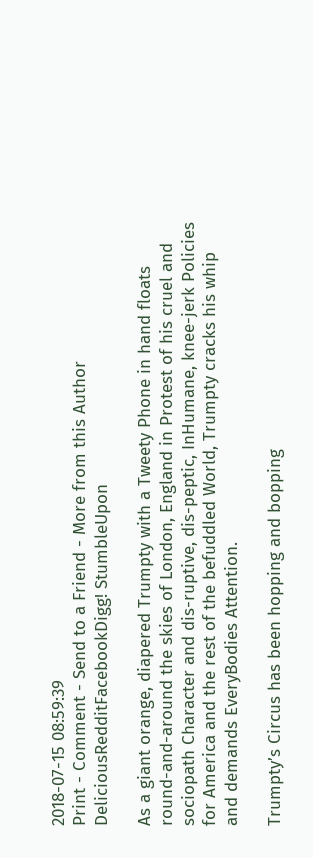2018-07-15 08:59:39
Print - Comment - Send to a Friend - More from this Author
DeliciousRedditFacebookDigg! StumbleUpon

As a giant orange, diapered Trumpty with a Tweety Phone in hand floats round-and-around the skies of London, England in Protest of his cruel and sociopath Character and dis-ruptive, dis-peptic, InHumane, knee-jerk Policies for America and the rest of the befuddled World, Trumpty cracks his whip and demands EveryBodies Attention.

Trumpty’s Circus has been hopping and bopping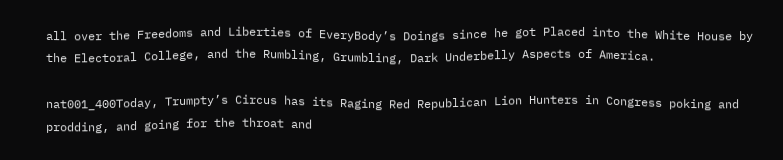all over the Freedoms and Liberties of EveryBody’s Doings since he got Placed into the White House by the Electoral College, and the Rumbling, Grumbling, Dark Underbelly Aspects of America.

nat001_400Today, Trumpty’s Circus has its Raging Red Republican Lion Hunters in Congress poking and prodding, and going for the throat and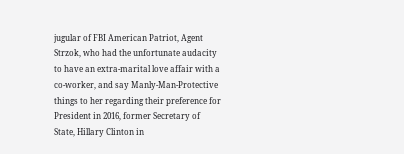jugular of FBI American Patriot, Agent Strzok, who had the unfortunate audacity to have an extra-marital love affair with a co-worker, and say Manly-Man-Protective things to her regarding their preference for President in 2016, former Secretary of State, Hillary Clinton in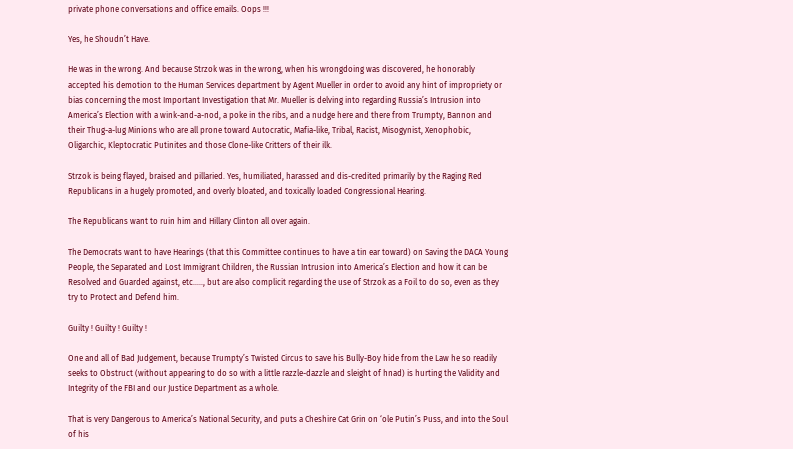private phone conversations and office emails. Oops !!!

Yes, he Shoudn’t Have.

He was in the wrong. And because Strzok was in the wrong, when his wrongdoing was discovered, he honorably accepted his demotion to the Human Services department by Agent Mueller in order to avoid any hint of impropriety or bias concerning the most Important Investigation that Mr. Mueller is delving into regarding Russia’s Intrusion into America’s Election with a wink-and-a-nod, a poke in the ribs, and a nudge here and there from Trumpty, Bannon and their Thug-a-lug Minions who are all prone toward Autocratic, Mafia-like, Tribal, Racist, Misogynist, Xenophobic, Oligarchic, Kleptocratic Putinites and those Clone-like Critters of their ilk.

Strzok is being flayed, braised and pillaried. Yes, humiliated, harassed and dis-credited primarily by the Raging Red Republicans in a hugely promoted, and overly bloated, and toxically loaded Congressional Hearing.

The Republicans want to ruin him and Hillary Clinton all over again.

The Democrats want to have Hearings (that this Committee continues to have a tin ear toward) on Saving the DACA Young People, the Separated and Lost Immigrant Children, the Russian Intrusion into America’s Election and how it can be Resolved and Guarded against, etc….., but are also complicit regarding the use of Strzok as a Foil to do so, even as they try to Protect and Defend him.

Guilty ! Guilty ! Guilty !

One and all of Bad Judgement, because Trumpty’s Twisted Circus to save his Bully-Boy hide from the Law he so readily seeks to Obstruct (without appearing to do so with a little razzle-dazzle and sleight of hnad) is hurting the Validity and Integrity of the FBI and our Justice Department as a whole.

That is very Dangerous to America’s National Security, and puts a Cheshire Cat Grin on ‘ole Putin’s Puss, and into the Soul of his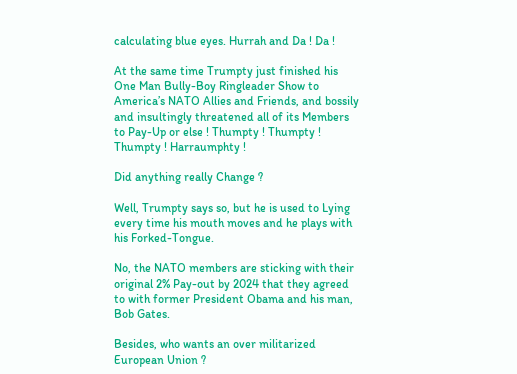calculating blue eyes. Hurrah and Da ! Da !

At the same time Trumpty just finished his One Man Bully-Boy Ringleader Show to America’s NATO Allies and Friends, and bossily and insultingly threatened all of its Members to Pay-Up or else ! Thumpty ! Thumpty ! Thumpty ! Harraumphty !

Did anything really Change ?

Well, Trumpty says so, but he is used to Lying every time his mouth moves and he plays with his Forked-Tongue.

No, the NATO members are sticking with their original 2% Pay-out by 2024 that they agreed to with former President Obama and his man, Bob Gates.

Besides, who wants an over militarized European Union ?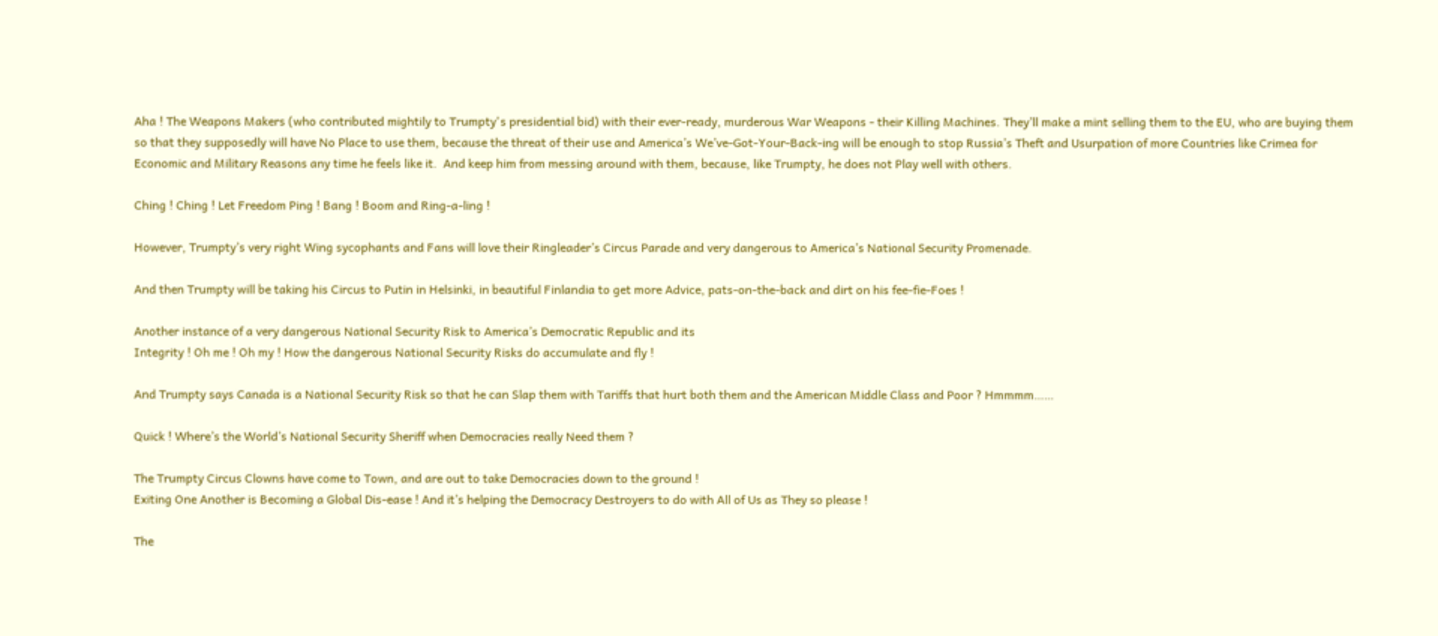Aha ! The Weapons Makers (who contributed mightily to Trumpty's presidential bid) with their ever-ready, murderous War Weapons - their Killing Machines. They’ll make a mint selling them to the EU, who are buying them so that they supposedly will have No Place to use them, because the threat of their use and America’s We’ve-Got-Your-Back-ing will be enough to stop Russia’s Theft and Usurpation of more Countries like Crimea for Economic and Military Reasons any time he feels like it.  And keep him from messing around with them, because, like Trumpty, he does not Play well with others.

Ching ! Ching ! Let Freedom Ping ! Bang ! Boom and Ring-a-ling !

However, Trumpty’s very right Wing sycophants and Fans will love their Ringleader’s Circus Parade and very dangerous to America’s National Security Promenade.

And then Trumpty will be taking his Circus to Putin in Helsinki, in beautiful Finlandia to get more Advice, pats-on-the-back and dirt on his fee-fie-Foes !

Another instance of a very dangerous National Security Risk to America’s Democratic Republic and its
Integrity ! Oh me ! Oh my ! How the dangerous National Security Risks do accumulate and fly !

And Trumpty says Canada is a National Security Risk so that he can Slap them with Tariffs that hurt both them and the American Middle Class and Poor ? Hmmmm……

Quick ! Where’s the World’s National Security Sheriff when Democracies really Need them ?

The Trumpty Circus Clowns have come to Town, and are out to take Democracies down to the ground !
Exiting One Another is Becoming a Global Dis-ease ! And it’s helping the Democracy Destroyers to do with All of Us as They so please !

The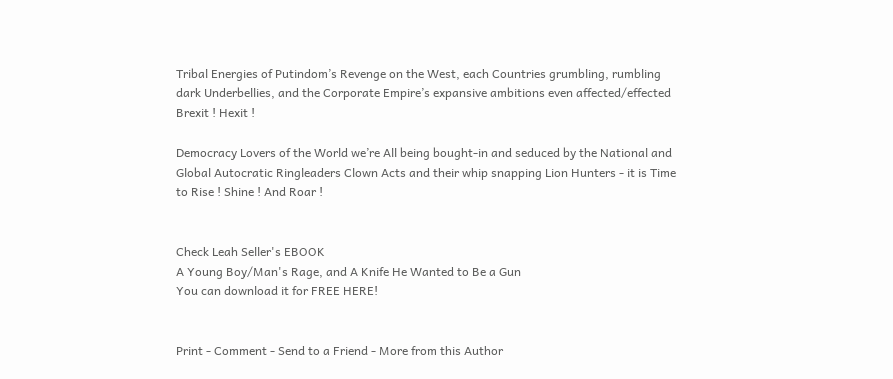Tribal Energies of Putindom’s Revenge on the West, each Countries grumbling, rumbling dark Underbellies, and the Corporate Empire’s expansive ambitions even affected/effected Brexit ! Hexit !

Democracy Lovers of the World we’re All being bought-in and seduced by the National and Global Autocratic Ringleaders Clown Acts and their whip snapping Lion Hunters - it is Time to Rise ! Shine ! And Roar !


Check Leah Seller's EBOOK
A Young Boy/Man's Rage, and A Knife He Wanted to Be a Gun
You can download it for FREE HERE!


Print - Comment - Send to a Friend - More from this Author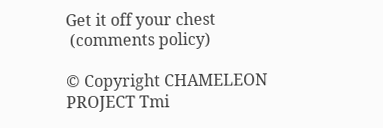Get it off your chest
 (comments policy)

© Copyright CHAMELEON PROJECT Tmi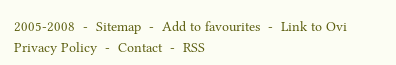2005-2008  -  Sitemap  -  Add to favourites  -  Link to Ovi
Privacy Policy  -  Contact  -  RSS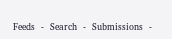Feeds  -  Search  -  Submissions  -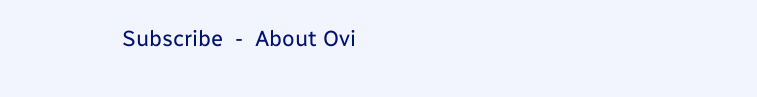Subscribe  -  About Ovi